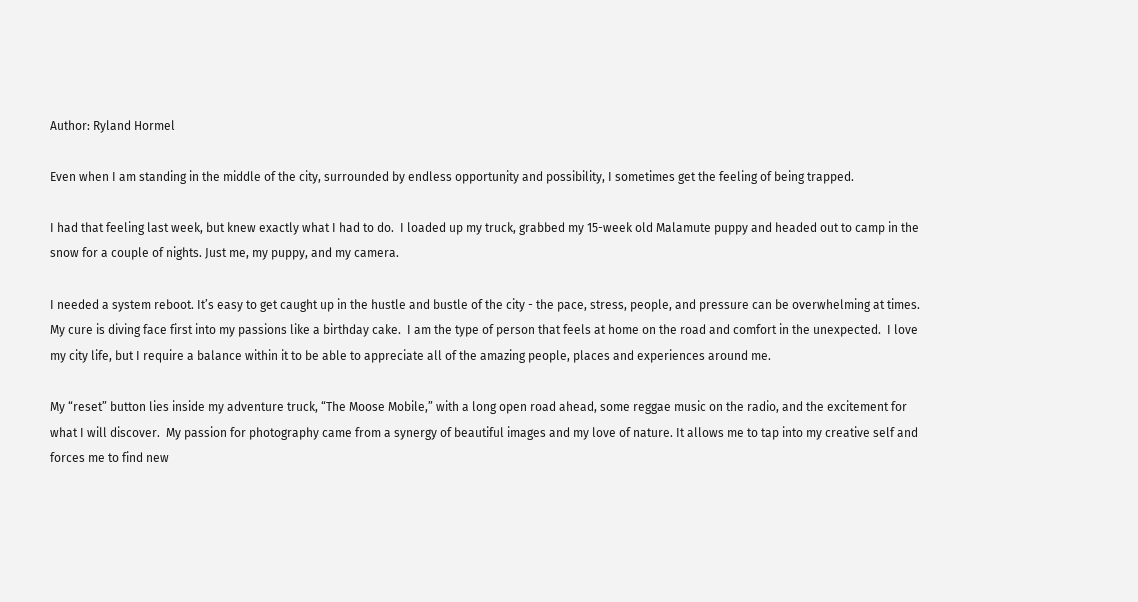Author: Ryland Hormel

Even when I am standing in the middle of the city, surrounded by endless opportunity and possibility, I sometimes get the feeling of being trapped.

I had that feeling last week, but knew exactly what I had to do.  I loaded up my truck, grabbed my 15-week old Malamute puppy and headed out to camp in the snow for a couple of nights. Just me, my puppy, and my camera.

I needed a system reboot. It’s easy to get caught up in the hustle and bustle of the city - the pace, stress, people, and pressure can be overwhelming at times. My cure is diving face first into my passions like a birthday cake.  I am the type of person that feels at home on the road and comfort in the unexpected.  I love my city life, but I require a balance within it to be able to appreciate all of the amazing people, places and experiences around me.

My “reset” button lies inside my adventure truck, “The Moose Mobile,” with a long open road ahead, some reggae music on the radio, and the excitement for what I will discover.  My passion for photography came from a synergy of beautiful images and my love of nature. It allows me to tap into my creative self and forces me to find new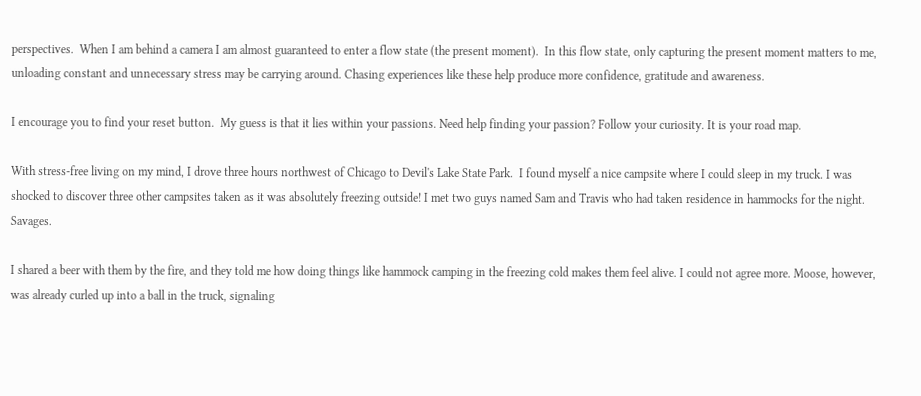perspectives.  When I am behind a camera I am almost guaranteed to enter a flow state (the present moment).  In this flow state, only capturing the present moment matters to me, unloading constant and unnecessary stress may be carrying around. Chasing experiences like these help produce more confidence, gratitude and awareness.

I encourage you to find your reset button.  My guess is that it lies within your passions. Need help finding your passion? Follow your curiosity. It is your road map.

With stress-free living on my mind, I drove three hours northwest of Chicago to Devil's Lake State Park.  I found myself a nice campsite where I could sleep in my truck. I was shocked to discover three other campsites taken as it was absolutely freezing outside! I met two guys named Sam and Travis who had taken residence in hammocks for the night. Savages.

I shared a beer with them by the fire, and they told me how doing things like hammock camping in the freezing cold makes them feel alive. I could not agree more. Moose, however, was already curled up into a ball in the truck, signaling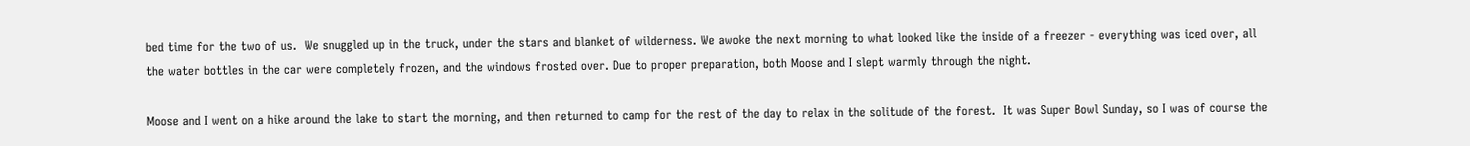bed time for the two of us.  We snuggled up in the truck, under the stars and blanket of wilderness. We awoke the next morning to what looked like the inside of a freezer - everything was iced over, all the water bottles in the car were completely frozen, and the windows frosted over. Due to proper preparation, both Moose and I slept warmly through the night.

Moose and I went on a hike around the lake to start the morning, and then returned to camp for the rest of the day to relax in the solitude of the forest.  It was Super Bowl Sunday, so I was of course the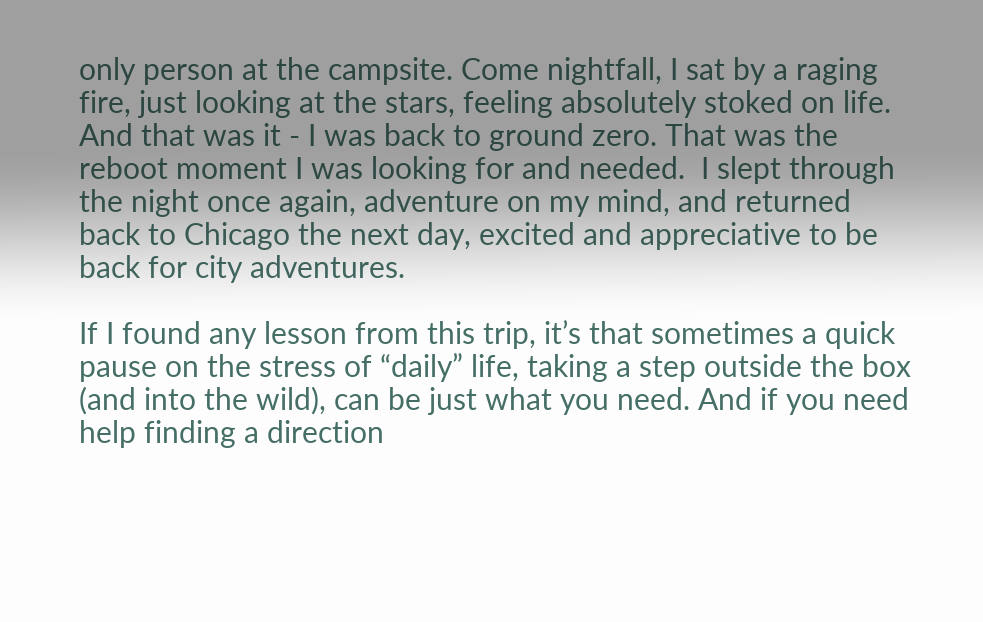only person at the campsite. Come nightfall, I sat by a raging fire, just looking at the stars, feeling absolutely stoked on life.  And that was it - I was back to ground zero. That was the reboot moment I was looking for and needed.  I slept through the night once again, adventure on my mind, and returned back to Chicago the next day, excited and appreciative to be back for city adventures.

If I found any lesson from this trip, it’s that sometimes a quick pause on the stress of “daily” life, taking a step outside the box (and into the wild), can be just what you need. And if you need help finding a direction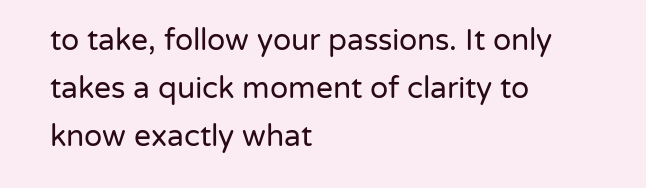to take, follow your passions. It only takes a quick moment of clarity to know exactly what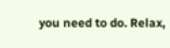you need to do. Relax,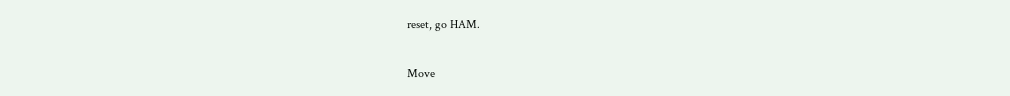reset, go HAM.

Move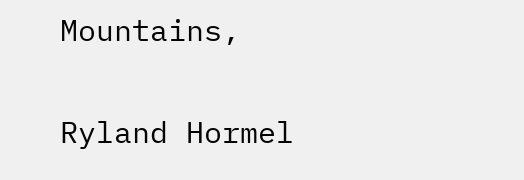Mountains,

Ryland Hormel